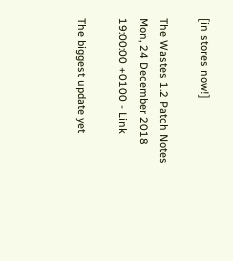[in stores now!]

The Wastes 1.2 Patch Notes
Mon, 24 December 2018 19:00:00 +0100 - Link

The biggest update yet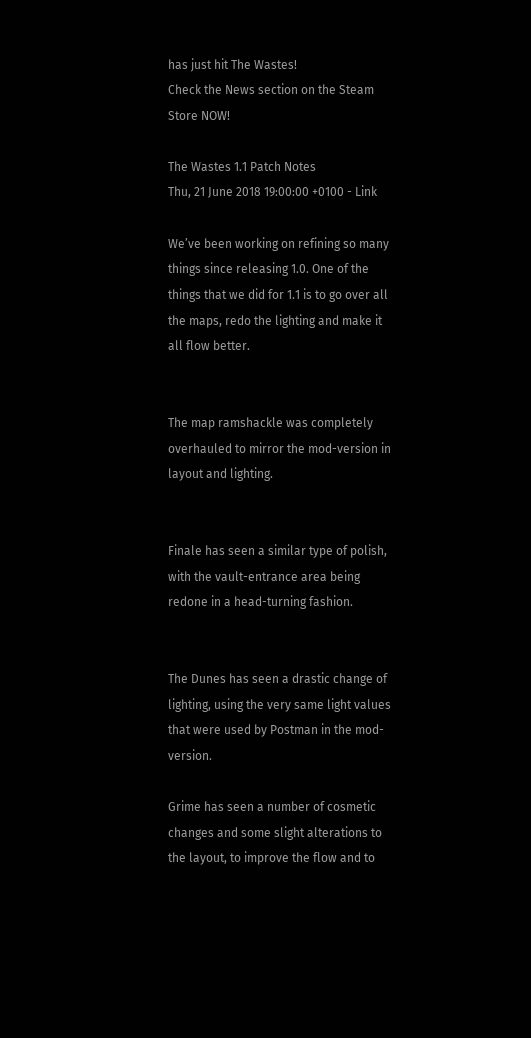has just hit The Wastes!
Check the News section on the Steam Store NOW!

The Wastes 1.1 Patch Notes
Thu, 21 June 2018 19:00:00 +0100 - Link

We’ve been working on refining so many things since releasing 1.0. One of the things that we did for 1.1 is to go over all the maps, redo the lighting and make it all flow better.


The map ramshackle was completely overhauled to mirror the mod-version in layout and lighting.


Finale has seen a similar type of polish, with the vault-entrance area being redone in a head-turning fashion.


The Dunes has seen a drastic change of lighting, using the very same light values that were used by Postman in the mod-version.

Grime has seen a number of cosmetic changes and some slight alterations to the layout, to improve the flow and to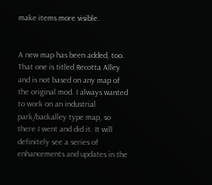make items more visible.


A new map has been added, too. That one is titled Recotta Alley and is not based on any map of the original mod. I always wanted to work on an industrial park/backalley type map, so there I went and did it. It will definitely see a series of enhancements and updates in the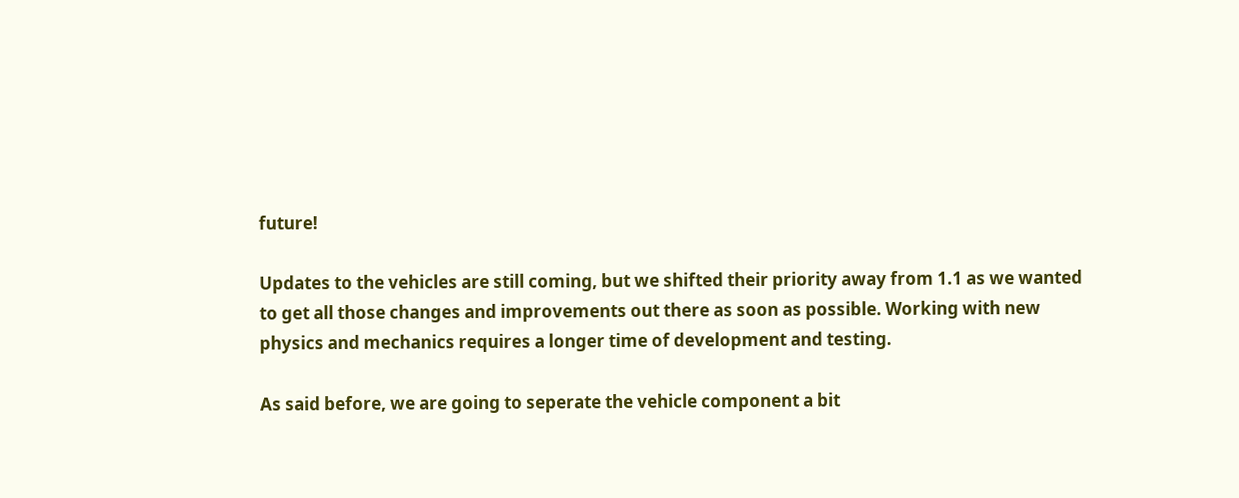future!

Updates to the vehicles are still coming, but we shifted their priority away from 1.1 as we wanted to get all those changes and improvements out there as soon as possible. Working with new physics and mechanics requires a longer time of development and testing.

As said before, we are going to seperate the vehicle component a bit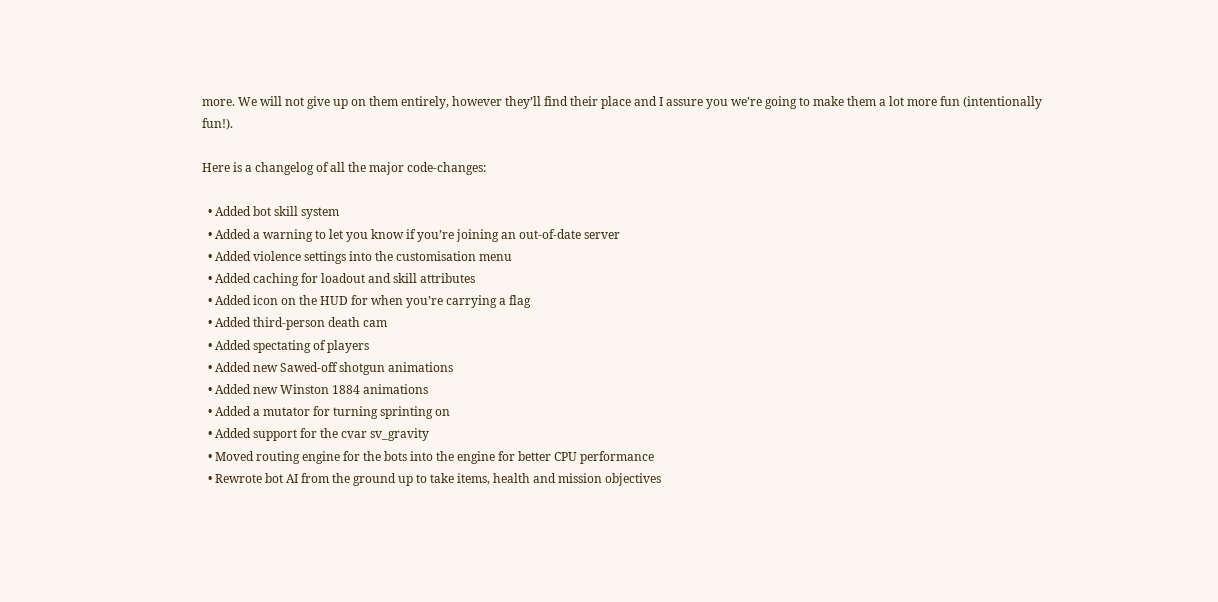more. We will not give up on them entirely, however they’ll find their place and I assure you we’re going to make them a lot more fun (intentionally fun!).

Here is a changelog of all the major code-changes:

  • Added bot skill system
  • Added a warning to let you know if you’re joining an out-of-date server
  • Added violence settings into the customisation menu
  • Added caching for loadout and skill attributes
  • Added icon on the HUD for when you’re carrying a flag
  • Added third-person death cam
  • Added spectating of players
  • Added new Sawed-off shotgun animations
  • Added new Winston 1884 animations
  • Added a mutator for turning sprinting on
  • Added support for the cvar sv_gravity
  • Moved routing engine for the bots into the engine for better CPU performance
  • Rewrote bot AI from the ground up to take items, health and mission objectives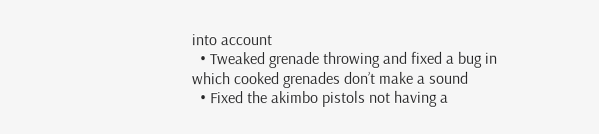into account
  • Tweaked grenade throwing and fixed a bug in which cooked grenades don’t make a sound
  • Fixed the akimbo pistols not having a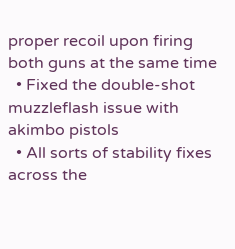proper recoil upon firing both guns at the same time
  • Fixed the double-shot muzzleflash issue with akimbo pistols
  • All sorts of stability fixes across the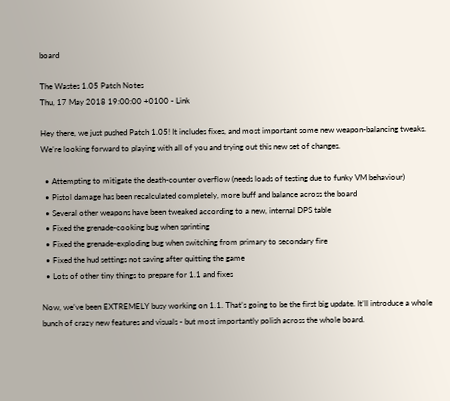board

The Wastes 1.05 Patch Notes
Thu, 17 May 2018 19:00:00 +0100 - Link

Hey there, we just pushed Patch 1.05! It includes fixes, and most important some new weapon-balancing tweaks. We’re looking forward to playing with all of you and trying out this new set of changes.

  • Attempting to mitigate the death-counter overflow (needs loads of testing due to funky VM behaviour)
  • Pistol damage has been recalculated completely, more buff and balance across the board
  • Several other weapons have been tweaked according to a new, internal DPS table
  • Fixed the grenade-cooking bug when sprinting
  • Fixed the grenade-exploding bug when switching from primary to secondary fire
  • Fixed the hud settings not saving after quitting the game
  • Lots of other tiny things to prepare for 1.1 and fixes

Now, we’ve been EXTREMELY busy working on 1.1. That’s going to be the first big update. It’ll introduce a whole bunch of crazy new features and visuals - but most importantly polish across the whole board.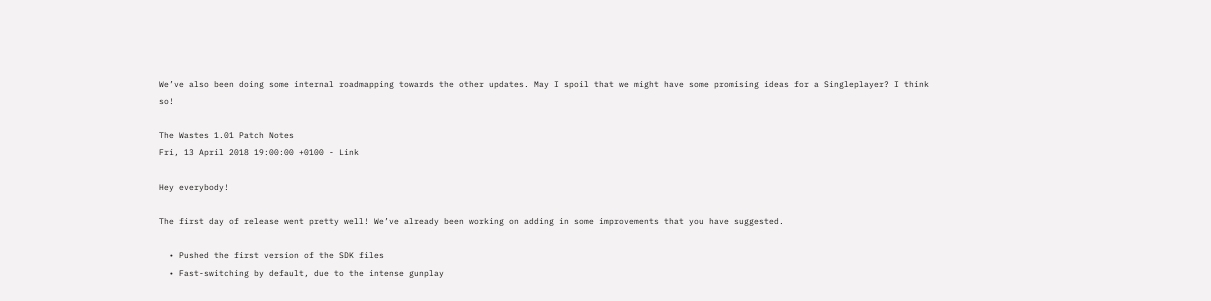We’ve also been doing some internal roadmapping towards the other updates. May I spoil that we might have some promising ideas for a Singleplayer? I think so!

The Wastes 1.01 Patch Notes
Fri, 13 April 2018 19:00:00 +0100 - Link

Hey everybody!

The first day of release went pretty well! We’ve already been working on adding in some improvements that you have suggested.

  • Pushed the first version of the SDK files
  • Fast-switching by default, due to the intense gunplay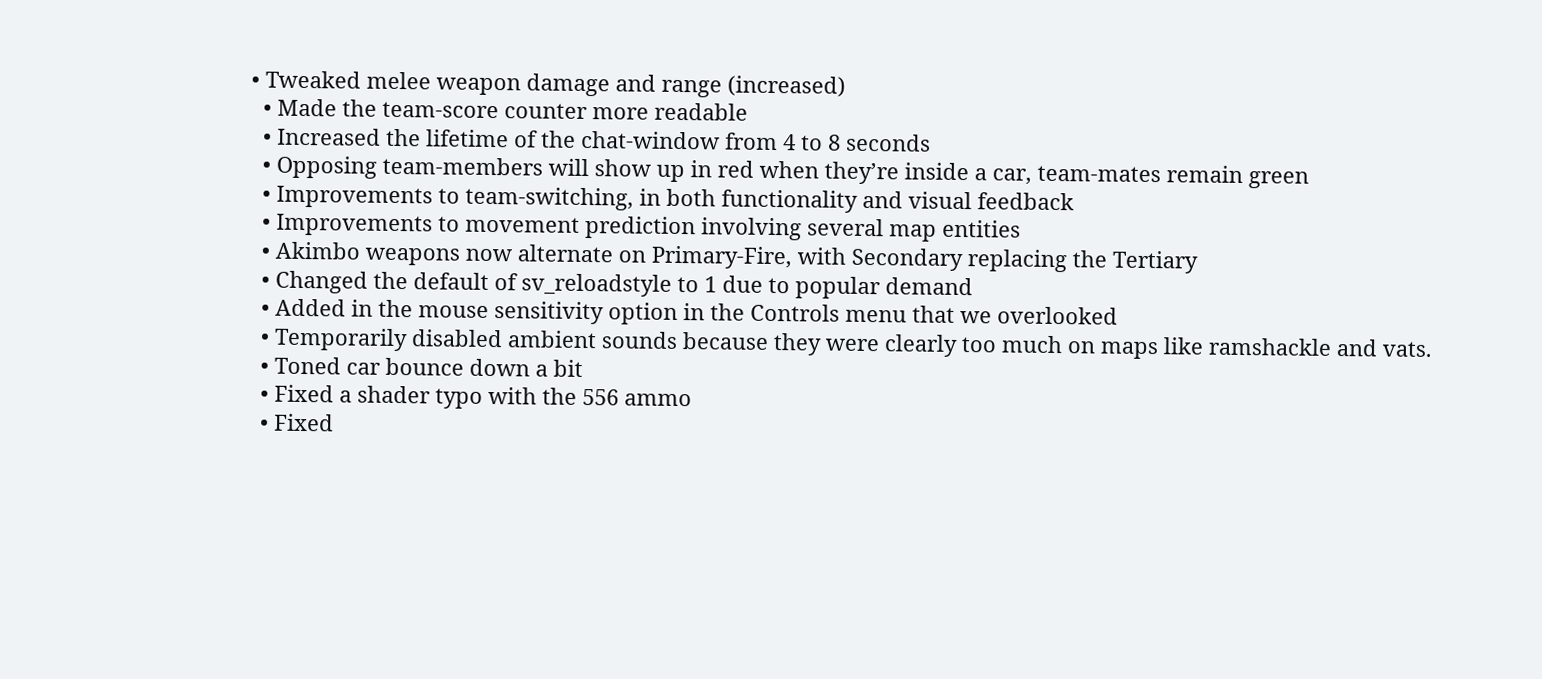• Tweaked melee weapon damage and range (increased)
  • Made the team-score counter more readable
  • Increased the lifetime of the chat-window from 4 to 8 seconds
  • Opposing team-members will show up in red when they’re inside a car, team-mates remain green
  • Improvements to team-switching, in both functionality and visual feedback
  • Improvements to movement prediction involving several map entities
  • Akimbo weapons now alternate on Primary-Fire, with Secondary replacing the Tertiary
  • Changed the default of sv_reloadstyle to 1 due to popular demand
  • Added in the mouse sensitivity option in the Controls menu that we overlooked
  • Temporarily disabled ambient sounds because they were clearly too much on maps like ramshackle and vats.
  • Toned car bounce down a bit
  • Fixed a shader typo with the 556 ammo
  • Fixed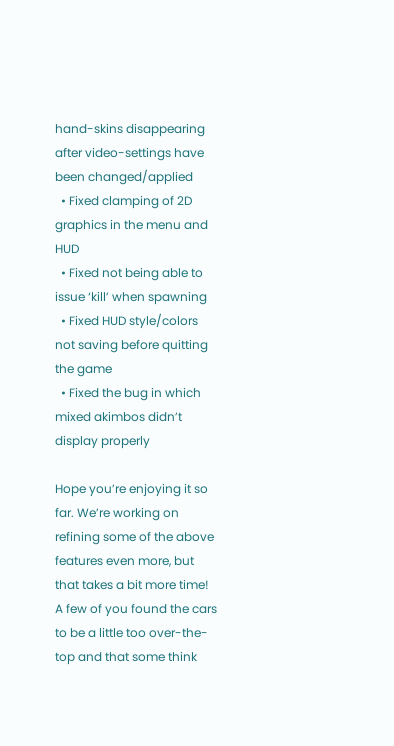hand-skins disappearing after video-settings have been changed/applied
  • Fixed clamping of 2D graphics in the menu and HUD
  • Fixed not being able to issue ‘kill’ when spawning
  • Fixed HUD style/colors not saving before quitting the game
  • Fixed the bug in which mixed akimbos didn’t display properly

Hope you’re enjoying it so far. We’re working on refining some of the above features even more, but that takes a bit more time! A few of you found the cars to be a little too over-the-top and that some think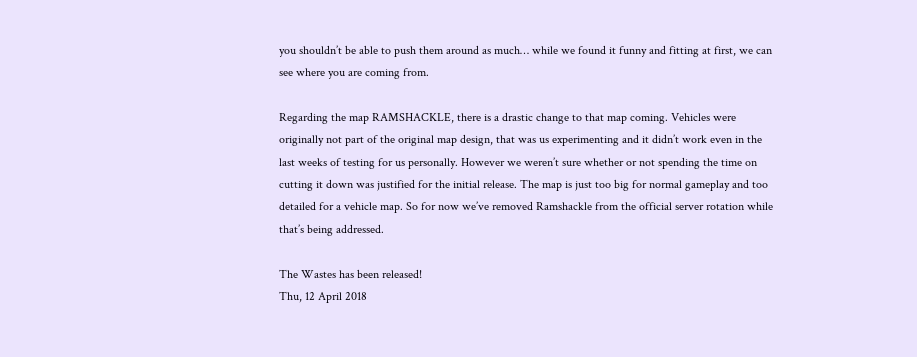you shouldn’t be able to push them around as much… while we found it funny and fitting at first, we can see where you are coming from.

Regarding the map RAMSHACKLE, there is a drastic change to that map coming. Vehicles were originally not part of the original map design, that was us experimenting and it didn’t work even in the last weeks of testing for us personally. However we weren’t sure whether or not spending the time on cutting it down was justified for the initial release. The map is just too big for normal gameplay and too detailed for a vehicle map. So for now we’ve removed Ramshackle from the official server rotation while that’s being addressed.

The Wastes has been released!
Thu, 12 April 2018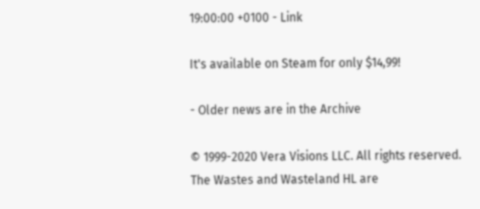19:00:00 +0100 - Link

It's available on Steam for only $14,99!

- Older news are in the Archive

© 1999-2020 Vera Visions LLC. All rights reserved.
The Wastes and Wasteland HL are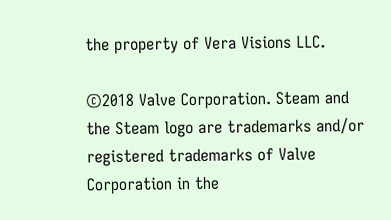the property of Vera Visions LLC.

©2018 Valve Corporation. Steam and the Steam logo are trademarks and/or registered trademarks of Valve Corporation in the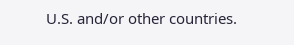U.S. and/or other countries.